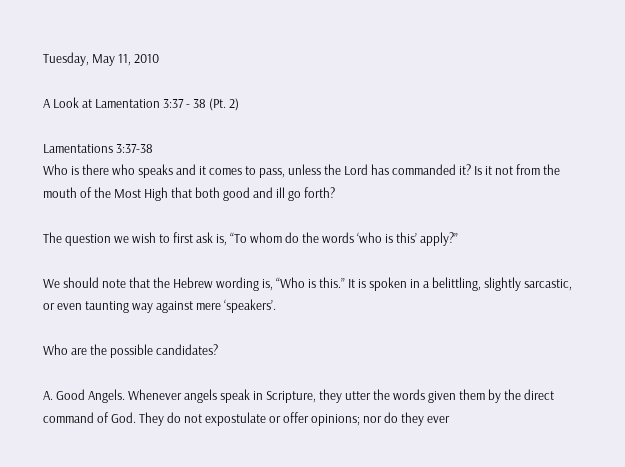Tuesday, May 11, 2010

A Look at Lamentation 3:37 - 38 (Pt. 2)

Lamentations 3:37-38
Who is there who speaks and it comes to pass, unless the Lord has commanded it? Is it not from the mouth of the Most High that both good and ill go forth?

The question we wish to first ask is, “To whom do the words ‘who is this’ apply?”

We should note that the Hebrew wording is, “Who is this.” It is spoken in a belittling, slightly sarcastic, or even taunting way against mere ‘speakers’.

Who are the possible candidates?

A. Good Angels. Whenever angels speak in Scripture, they utter the words given them by the direct command of God. They do not expostulate or offer opinions; nor do they ever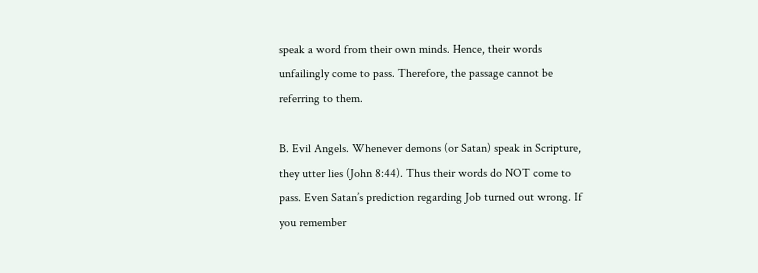speak a word from their own minds. Hence, their words unfailingly come to pass. Therefore, the passage cannot be referring to them.

B. Evil Angels. Whenever demons (or Satan) speak in Scripture, they utter lies (John 8:44). Thus their words do NOT come to pass. Even Satan’s prediction regarding Job turned out wrong. If you remember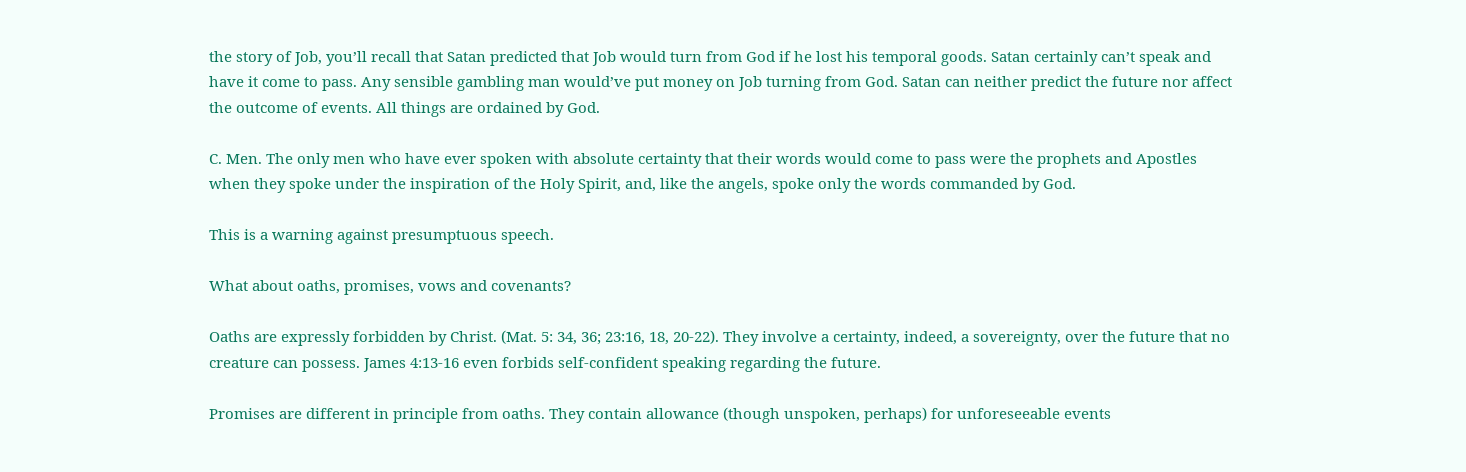the story of Job, you’ll recall that Satan predicted that Job would turn from God if he lost his temporal goods. Satan certainly can’t speak and have it come to pass. Any sensible gambling man would’ve put money on Job turning from God. Satan can neither predict the future nor affect the outcome of events. All things are ordained by God.

C. Men. The only men who have ever spoken with absolute certainty that their words would come to pass were the prophets and Apostles when they spoke under the inspiration of the Holy Spirit, and, like the angels, spoke only the words commanded by God.

This is a warning against presumptuous speech.

What about oaths, promises, vows and covenants?

Oaths are expressly forbidden by Christ. (Mat. 5: 34, 36; 23:16, 18, 20-22). They involve a certainty, indeed, a sovereignty, over the future that no creature can possess. James 4:13-16 even forbids self-confident speaking regarding the future.

Promises are different in principle from oaths. They contain allowance (though unspoken, perhaps) for unforeseeable events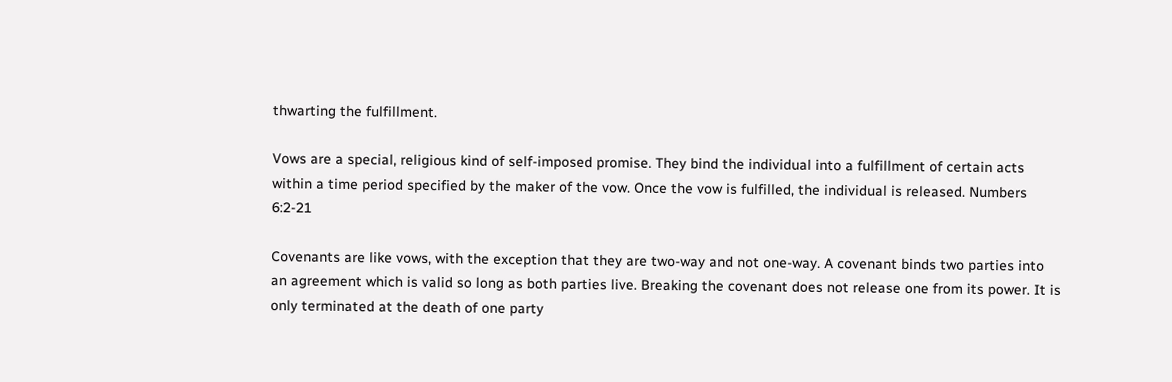thwarting the fulfillment.

Vows are a special, religious kind of self-imposed promise. They bind the individual into a fulfillment of certain acts within a time period specified by the maker of the vow. Once the vow is fulfilled, the individual is released. Numbers 6:2-21

Covenants are like vows, with the exception that they are two-way and not one-way. A covenant binds two parties into an agreement which is valid so long as both parties live. Breaking the covenant does not release one from its power. It is only terminated at the death of one party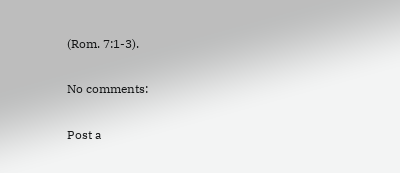(Rom. 7:1-3).

No comments:

Post a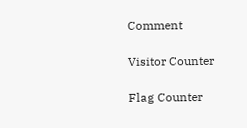Comment

Visitor Counter

Flag Counter